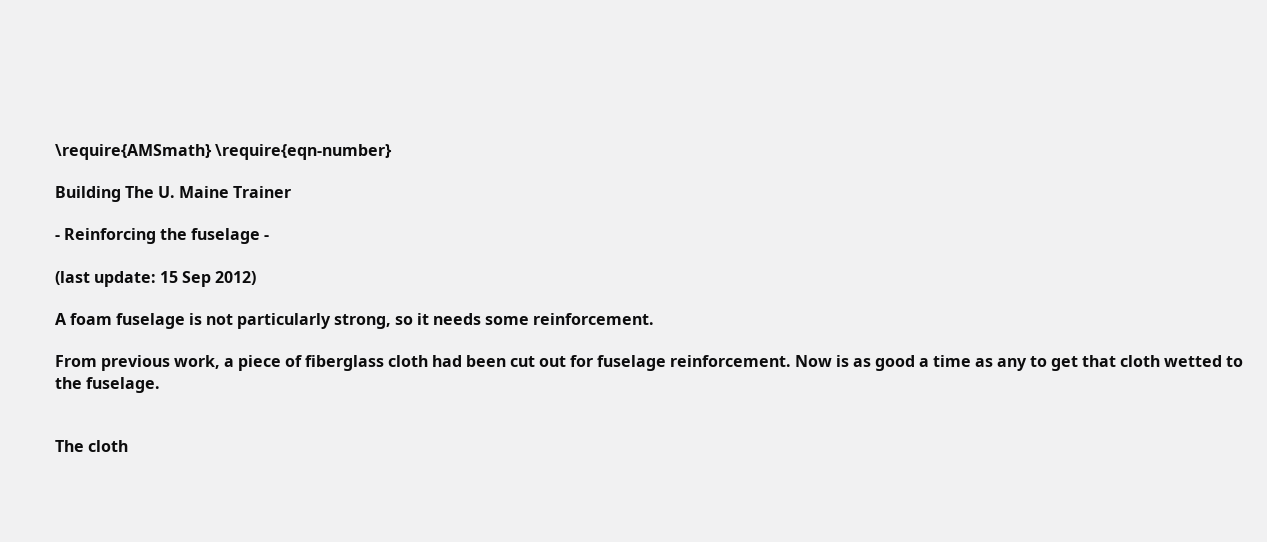\require{AMSmath} \require{eqn-number}

Building The U. Maine Trainer

- Reinforcing the fuselage -

(last update: 15 Sep 2012)

A foam fuselage is not particularly strong, so it needs some reinforcement.

From previous work, a piece of fiberglass cloth had been cut out for fuselage reinforcement. Now is as good a time as any to get that cloth wetted to the fuselage.


The cloth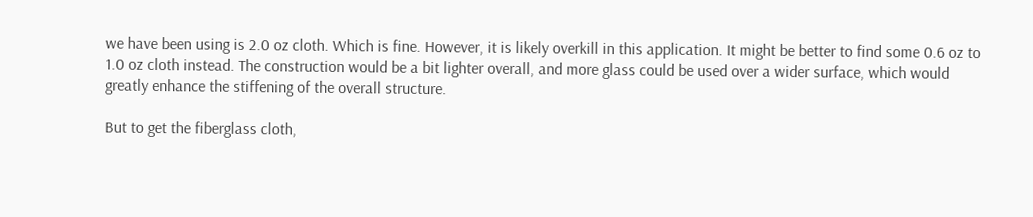we have been using is 2.0 oz cloth. Which is fine. However, it is likely overkill in this application. It might be better to find some 0.6 oz to 1.0 oz cloth instead. The construction would be a bit lighter overall, and more glass could be used over a wider surface, which would greatly enhance the stiffening of the overall structure.

But to get the fiberglass cloth,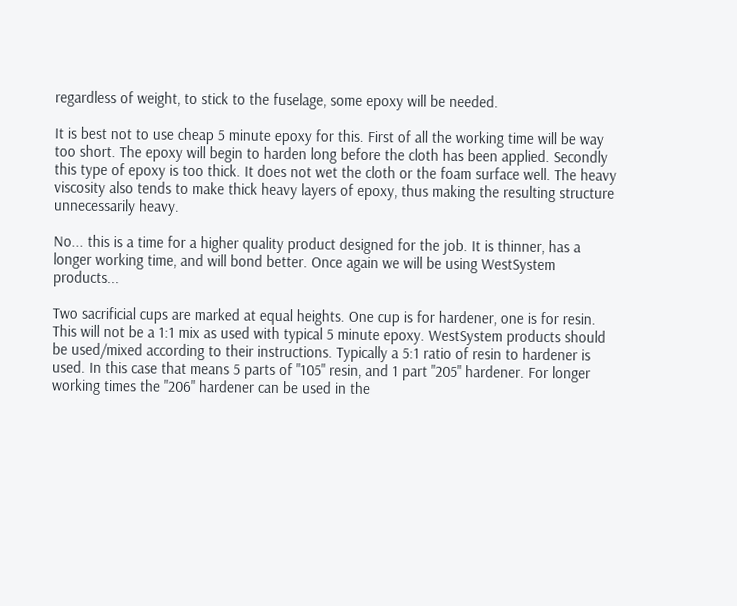regardless of weight, to stick to the fuselage, some epoxy will be needed.

It is best not to use cheap 5 minute epoxy for this. First of all the working time will be way too short. The epoxy will begin to harden long before the cloth has been applied. Secondly this type of epoxy is too thick. It does not wet the cloth or the foam surface well. The heavy viscosity also tends to make thick heavy layers of epoxy, thus making the resulting structure unnecessarily heavy.

No... this is a time for a higher quality product designed for the job. It is thinner, has a longer working time, and will bond better. Once again we will be using WestSystem products...

Two sacrificial cups are marked at equal heights. One cup is for hardener, one is for resin. This will not be a 1:1 mix as used with typical 5 minute epoxy. WestSystem products should be used/mixed according to their instructions. Typically a 5:1 ratio of resin to hardener is used. In this case that means 5 parts of "105" resin, and 1 part "205" hardener. For longer working times the "206" hardener can be used in the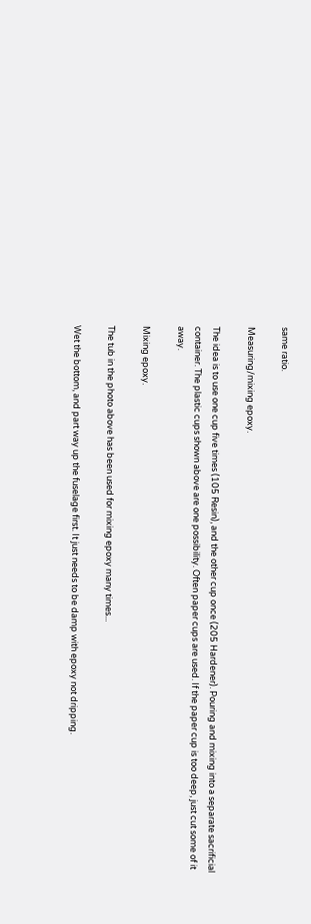same ratio.

Measuring/mixing epoxy.

The idea is to use one cup five times (105 Resin), and the other cup once (205 Hardener). Pouring and mixing into a separate sacrificial container. The plastic cups shown above are one possibility. Often paper cups are used. If the paper cup is too deep, just cut some of it away.

Mixing epoxy.

The tub in the photo above has been used for mixing epoxy many times...

Wet the bottom, and part way up the fuselage first. It just needs to be damp with epoxy not dripping.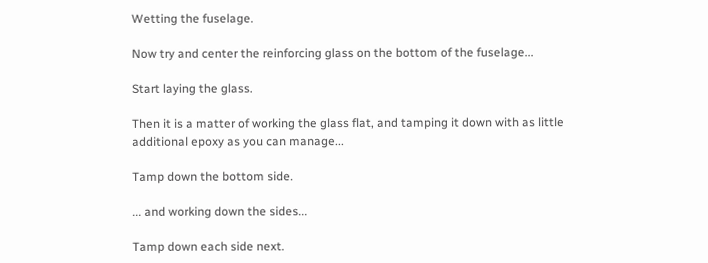Wetting the fuselage.

Now try and center the reinforcing glass on the bottom of the fuselage...

Start laying the glass.

Then it is a matter of working the glass flat, and tamping it down with as little additional epoxy as you can manage...

Tamp down the bottom side.

... and working down the sides...

Tamp down each side next.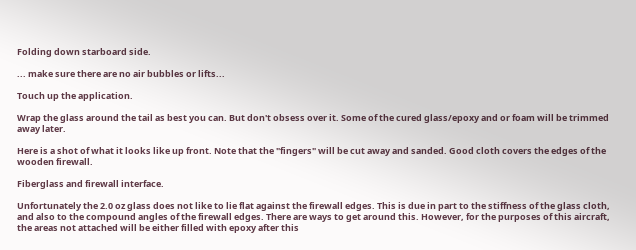Folding down starboard side.

... make sure there are no air bubbles or lifts...

Touch up the application.

Wrap the glass around the tail as best you can. But don't obsess over it. Some of the cured glass/epoxy and or foam will be trimmed away later.

Here is a shot of what it looks like up front. Note that the "fingers" will be cut away and sanded. Good cloth covers the edges of the wooden firewall.

Fiberglass and firewall interface.

Unfortunately the 2.0 oz glass does not like to lie flat against the firewall edges. This is due in part to the stiffness of the glass cloth, and also to the compound angles of the firewall edges. There are ways to get around this. However, for the purposes of this aircraft, the areas not attached will be either filled with epoxy after this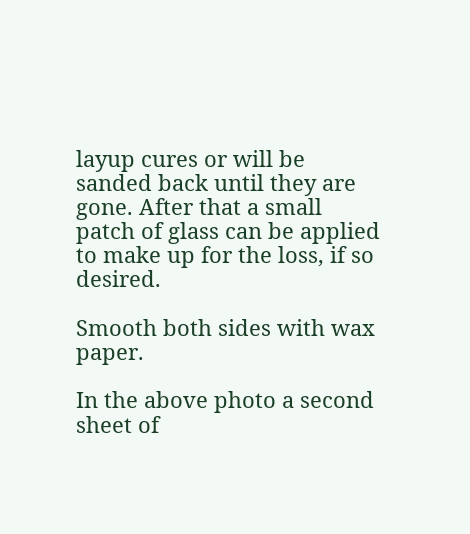layup cures or will be sanded back until they are gone. After that a small patch of glass can be applied to make up for the loss, if so desired.

Smooth both sides with wax paper.

In the above photo a second sheet of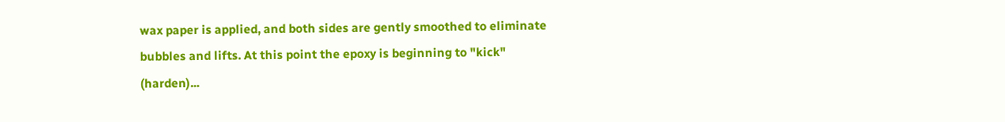wax paper is applied, and both sides are gently smoothed to eliminate bubbles and lifts. At this point the epoxy is beginning to "kick" (harden)...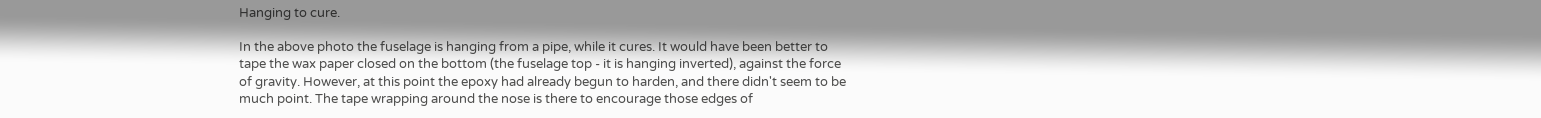Hanging to cure.

In the above photo the fuselage is hanging from a pipe, while it cures. It would have been better to tape the wax paper closed on the bottom (the fuselage top - it is hanging inverted), against the force of gravity. However, at this point the epoxy had already begun to harden, and there didn't seem to be much point. The tape wrapping around the nose is there to encourage those edges of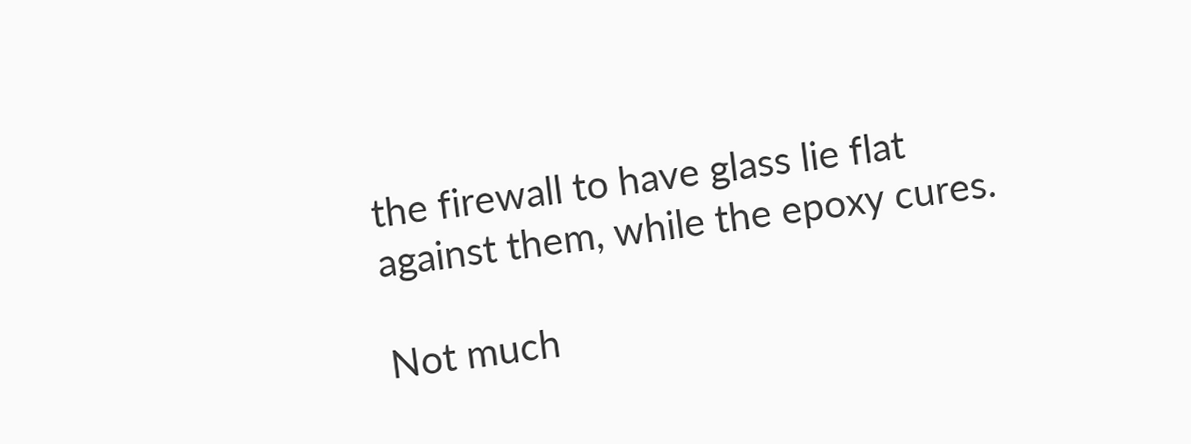the firewall to have glass lie flat against them, while the epoxy cures.

Not much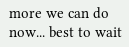more we can do now... best to wait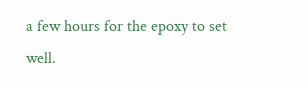a few hours for the epoxy to set well.